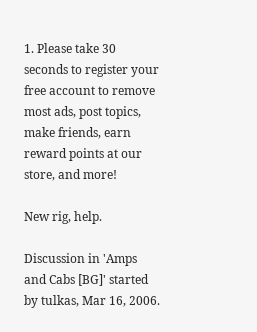1. Please take 30 seconds to register your free account to remove most ads, post topics, make friends, earn reward points at our store, and more!

New rig, help.

Discussion in 'Amps and Cabs [BG]' started by tulkas, Mar 16, 2006.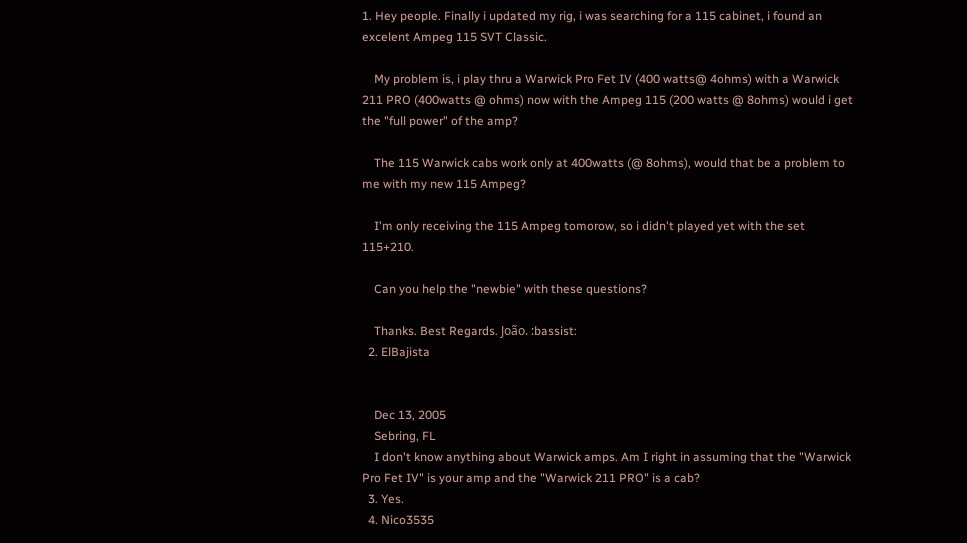1. Hey people. Finally i updated my rig, i was searching for a 115 cabinet, i found an excelent Ampeg 115 SVT Classic.

    My problem is, i play thru a Warwick Pro Fet IV (400 watts@ 4ohms) with a Warwick 211 PRO (400watts @ ohms) now with the Ampeg 115 (200 watts @ 8ohms) would i get the "full power" of the amp?

    The 115 Warwick cabs work only at 400watts (@ 8ohms), would that be a problem to me with my new 115 Ampeg?

    I'm only receiving the 115 Ampeg tomorow, so i didn't played yet with the set 115+210.

    Can you help the "newbie" with these questions?

    Thanks. Best Regards. João. :bassist:
  2. ElBajista


    Dec 13, 2005
    Sebring, FL
    I don't know anything about Warwick amps. Am I right in assuming that the "Warwick Pro Fet IV" is your amp and the "Warwick 211 PRO" is a cab?
  3. Yes.
  4. Nico3535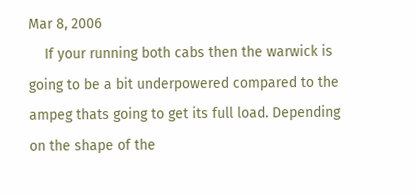Mar 8, 2006
    If your running both cabs then the warwick is going to be a bit underpowered compared to the ampeg thats going to get its full load. Depending on the shape of the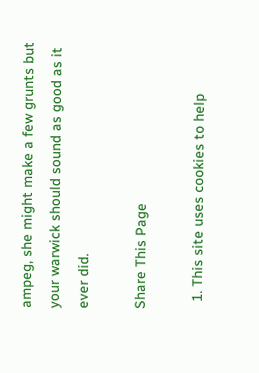ampeg, she might make a few grunts but your warwick should sound as good as it ever did.

Share This Page

  1. This site uses cookies to help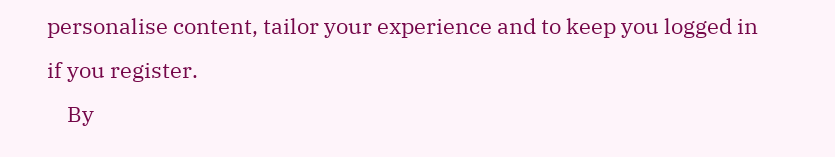personalise content, tailor your experience and to keep you logged in if you register.
    By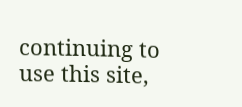continuing to use this site,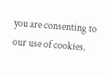you are consenting to our use of cookies.